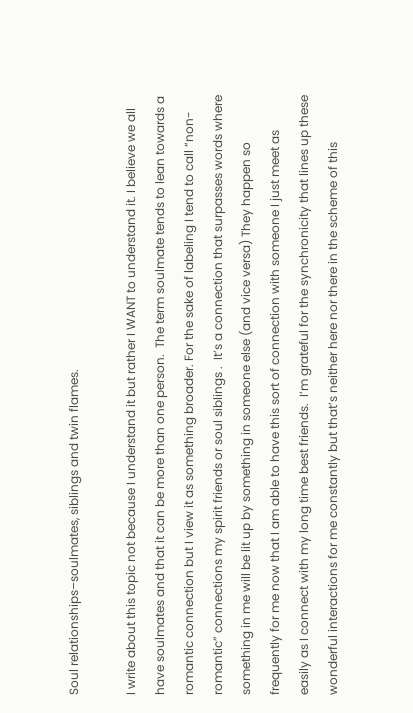Soul relationships–soulmates, siblings and twin flames.

I write about this topic not because I understand it but rather I WANT to understand it. I believe we all have soulmates and that it can be more than one person.  The term soulmate tends to lean towards a romantic connection but I view it as something broader. For the sake of labeling I tend to call “non-romantic” connections my spirit friends or soul siblings .  It’s a connection that surpasses words where something in me will be lit up by something in someone else (and vice versa) They happen so frequently for me now that I am able to have this sort of connection with someone I just meet as easily as I connect with my long time best friends.  I’m grateful for the synchronicity that lines up these wonderful interactions for me constantly but that’s neither here nor there in the scheme of this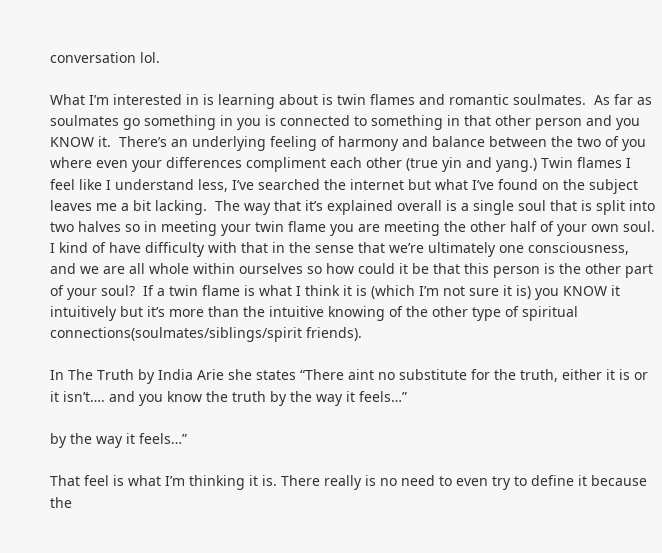conversation lol.

What I’m interested in is learning about is twin flames and romantic soulmates.  As far as soulmates go something in you is connected to something in that other person and you KNOW it.  There’s an underlying feeling of harmony and balance between the two of you where even your differences compliment each other (true yin and yang.) Twin flames I feel like I understand less, I’ve searched the internet but what I’ve found on the subject leaves me a bit lacking.  The way that it’s explained overall is a single soul that is split into two halves so in meeting your twin flame you are meeting the other half of your own soul.  I kind of have difficulty with that in the sense that we’re ultimately one consciousness, and we are all whole within ourselves so how could it be that this person is the other part of your soul?  If a twin flame is what I think it is (which I’m not sure it is) you KNOW it intuitively but it’s more than the intuitive knowing of the other type of spiritual connections(soulmates/siblings/spirit friends).

In The Truth by India Arie she states “There aint no substitute for the truth, either it is or it isn’t…. and you know the truth by the way it feels…”

by the way it feels…”

That feel is what I’m thinking it is. There really is no need to even try to define it because the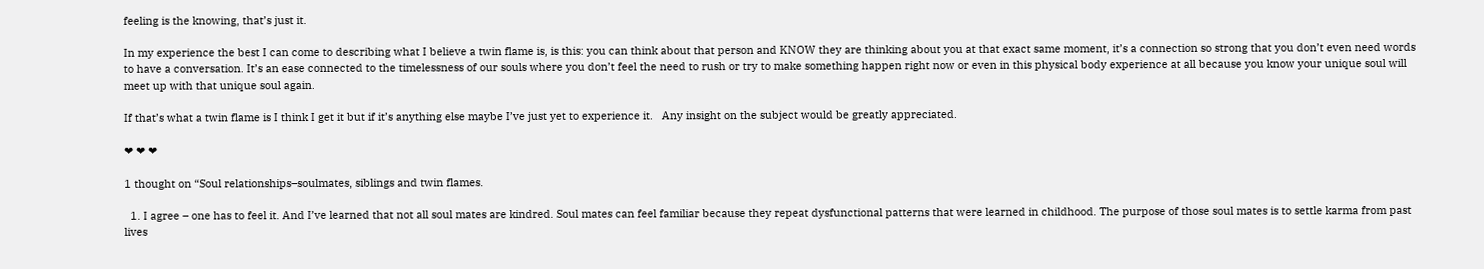feeling is the knowing, that’s just it.

In my experience the best I can come to describing what I believe a twin flame is, is this: you can think about that person and KNOW they are thinking about you at that exact same moment, it’s a connection so strong that you don’t even need words to have a conversation. It’s an ease connected to the timelessness of our souls where you don’t feel the need to rush or try to make something happen right now or even in this physical body experience at all because you know your unique soul will meet up with that unique soul again.

If that’s what a twin flame is I think I get it but if it’s anything else maybe I’ve just yet to experience it.   Any insight on the subject would be greatly appreciated.

❤ ❤ ❤

1 thought on “Soul relationships–soulmates, siblings and twin flames.

  1. I agree – one has to feel it. And I’ve learned that not all soul mates are kindred. Soul mates can feel familiar because they repeat dysfunctional patterns that were learned in childhood. The purpose of those soul mates is to settle karma from past lives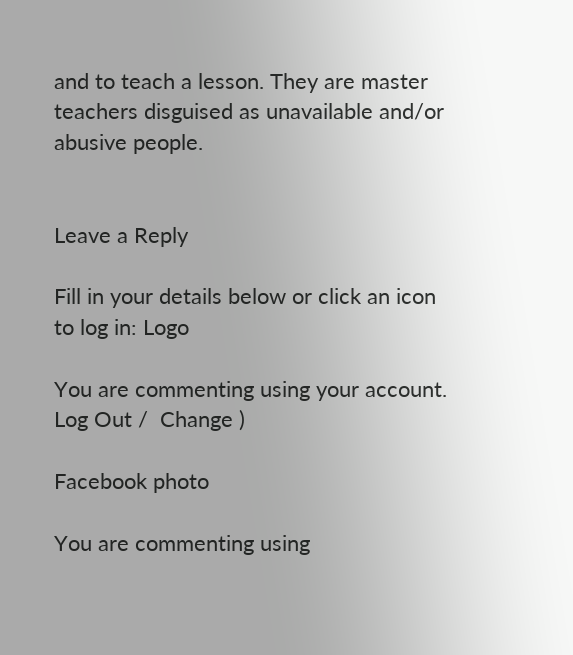and to teach a lesson. They are master teachers disguised as unavailable and/or abusive people.


Leave a Reply

Fill in your details below or click an icon to log in: Logo

You are commenting using your account. Log Out /  Change )

Facebook photo

You are commenting using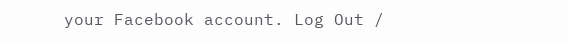your Facebook account. Log Out /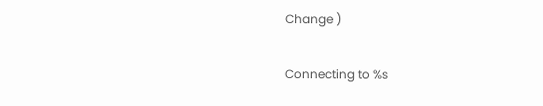Change )

Connecting to %s